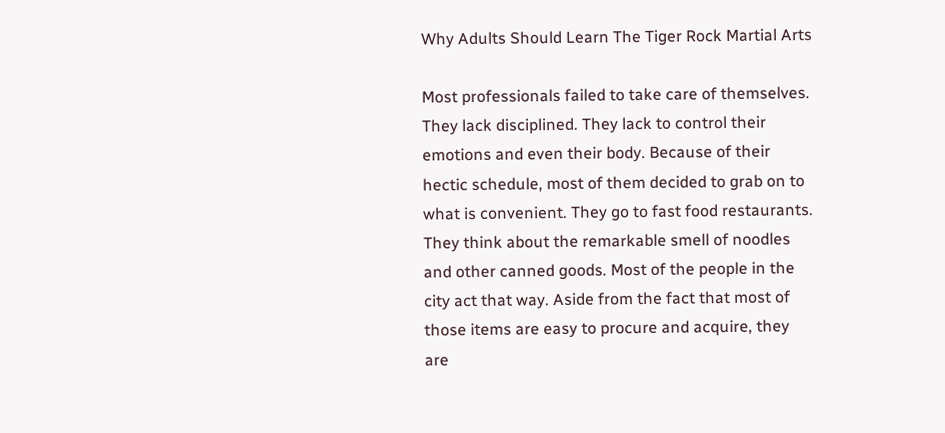Why Adults Should Learn The Tiger Rock Martial Arts

Most professionals failed to take care of themselves. They lack disciplined. They lack to control their emotions and even their body. Because of their hectic schedule, most of them decided to grab on to what is convenient. They go to fast food restaurants. They think about the remarkable smell of noodles and other canned goods. Most of the people in the city act that way. Aside from the fact that most of those items are easy to procure and acquire, they are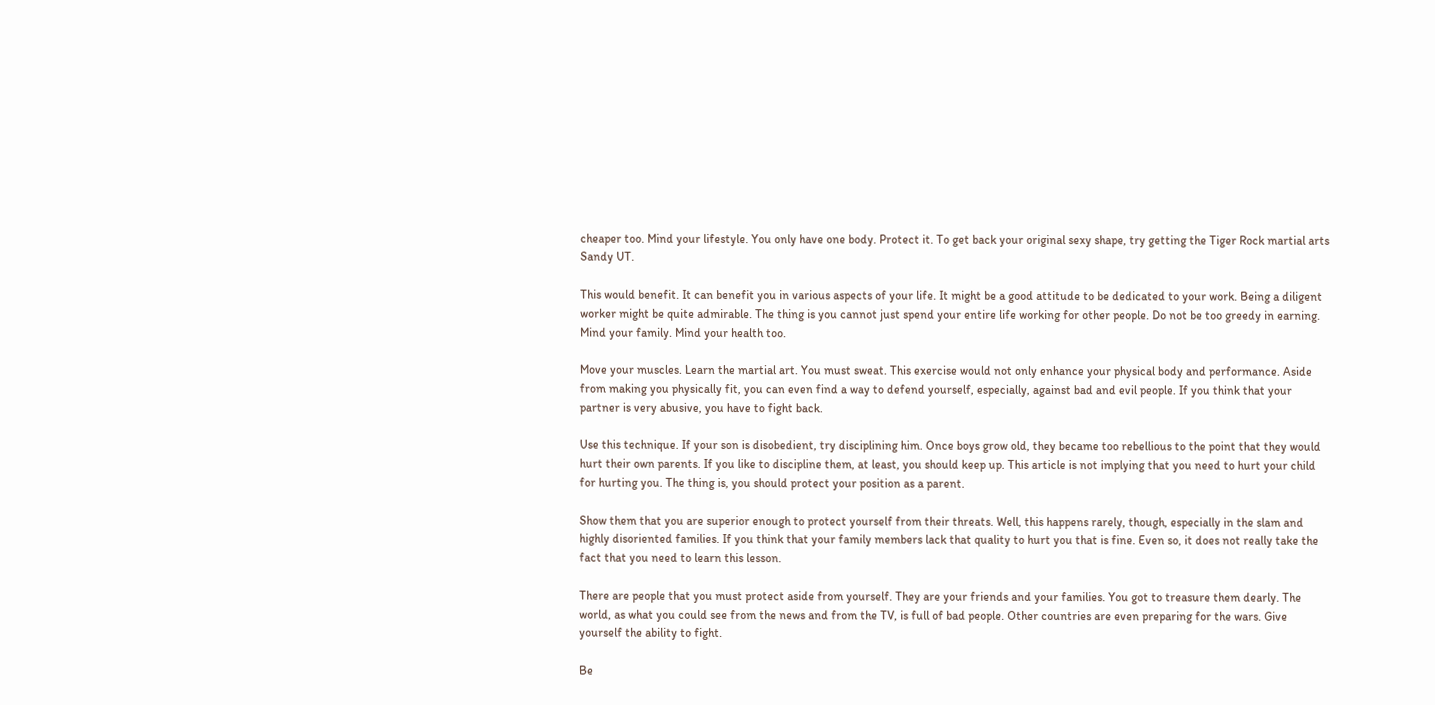cheaper too. Mind your lifestyle. You only have one body. Protect it. To get back your original sexy shape, try getting the Tiger Rock martial arts Sandy UT.

This would benefit. It can benefit you in various aspects of your life. It might be a good attitude to be dedicated to your work. Being a diligent worker might be quite admirable. The thing is you cannot just spend your entire life working for other people. Do not be too greedy in earning. Mind your family. Mind your health too.

Move your muscles. Learn the martial art. You must sweat. This exercise would not only enhance your physical body and performance. Aside from making you physically fit, you can even find a way to defend yourself, especially, against bad and evil people. If you think that your partner is very abusive, you have to fight back.

Use this technique. If your son is disobedient, try disciplining him. Once boys grow old, they became too rebellious to the point that they would hurt their own parents. If you like to discipline them, at least, you should keep up. This article is not implying that you need to hurt your child for hurting you. The thing is, you should protect your position as a parent.

Show them that you are superior enough to protect yourself from their threats. Well, this happens rarely, though, especially in the slam and highly disoriented families. If you think that your family members lack that quality to hurt you that is fine. Even so, it does not really take the fact that you need to learn this lesson.

There are people that you must protect aside from yourself. They are your friends and your families. You got to treasure them dearly. The world, as what you could see from the news and from the TV, is full of bad people. Other countries are even preparing for the wars. Give yourself the ability to fight.

Be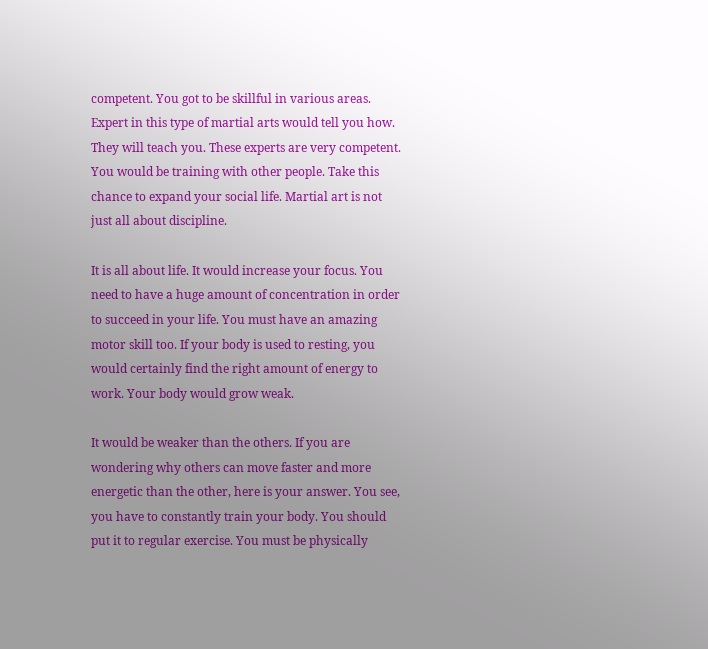competent. You got to be skillful in various areas. Expert in this type of martial arts would tell you how. They will teach you. These experts are very competent. You would be training with other people. Take this chance to expand your social life. Martial art is not just all about discipline.

It is all about life. It would increase your focus. You need to have a huge amount of concentration in order to succeed in your life. You must have an amazing motor skill too. If your body is used to resting, you would certainly find the right amount of energy to work. Your body would grow weak.

It would be weaker than the others. If you are wondering why others can move faster and more energetic than the other, here is your answer. You see, you have to constantly train your body. You should put it to regular exercise. You must be physically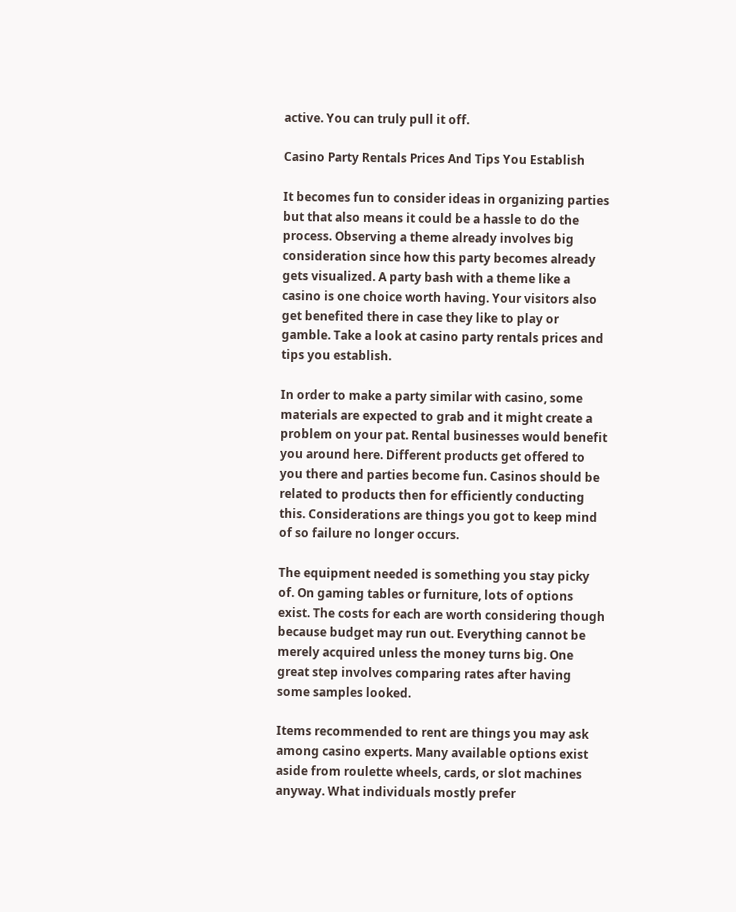active. You can truly pull it off.

Casino Party Rentals Prices And Tips You Establish

It becomes fun to consider ideas in organizing parties but that also means it could be a hassle to do the process. Observing a theme already involves big consideration since how this party becomes already gets visualized. A party bash with a theme like a casino is one choice worth having. Your visitors also get benefited there in case they like to play or gamble. Take a look at casino party rentals prices and tips you establish.

In order to make a party similar with casino, some materials are expected to grab and it might create a problem on your pat. Rental businesses would benefit you around here. Different products get offered to you there and parties become fun. Casinos should be related to products then for efficiently conducting this. Considerations are things you got to keep mind of so failure no longer occurs.

The equipment needed is something you stay picky of. On gaming tables or furniture, lots of options exist. The costs for each are worth considering though because budget may run out. Everything cannot be merely acquired unless the money turns big. One great step involves comparing rates after having some samples looked.

Items recommended to rent are things you may ask among casino experts. Many available options exist aside from roulette wheels, cards, or slot machines anyway. What individuals mostly prefer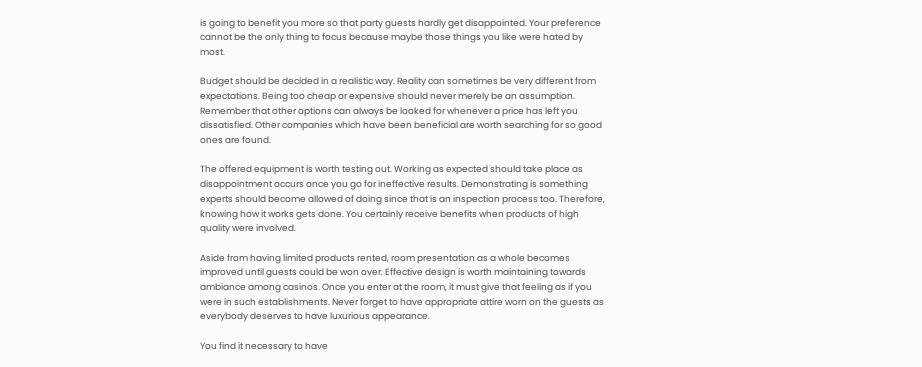is going to benefit you more so that party guests hardly get disappointed. Your preference cannot be the only thing to focus because maybe those things you like were hated by most.

Budget should be decided in a realistic way. Reality can sometimes be very different from expectations. Being too cheap or expensive should never merely be an assumption. Remember that other options can always be looked for whenever a price has left you dissatisfied. Other companies which have been beneficial are worth searching for so good ones are found.

The offered equipment is worth testing out. Working as expected should take place as disappointment occurs once you go for ineffective results. Demonstrating is something experts should become allowed of doing since that is an inspection process too. Therefore, knowing how it works gets done. You certainly receive benefits when products of high quality were involved.

Aside from having limited products rented, room presentation as a whole becomes improved until guests could be won over. Effective design is worth maintaining towards ambiance among casinos. Once you enter at the room, it must give that feeling as if you were in such establishments. Never forget to have appropriate attire worn on the guests as everybody deserves to have luxurious appearance.

You find it necessary to have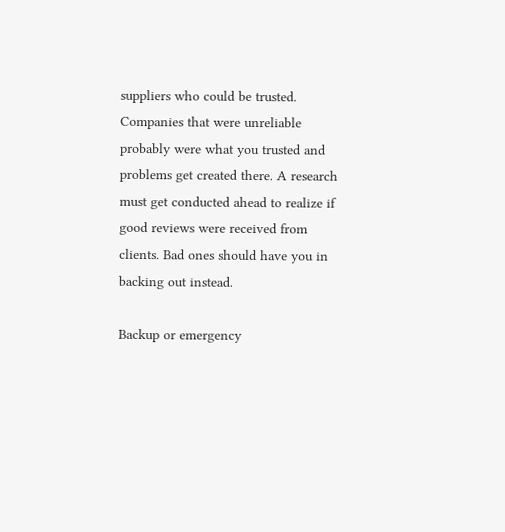suppliers who could be trusted. Companies that were unreliable probably were what you trusted and problems get created there. A research must get conducted ahead to realize if good reviews were received from clients. Bad ones should have you in backing out instead.

Backup or emergency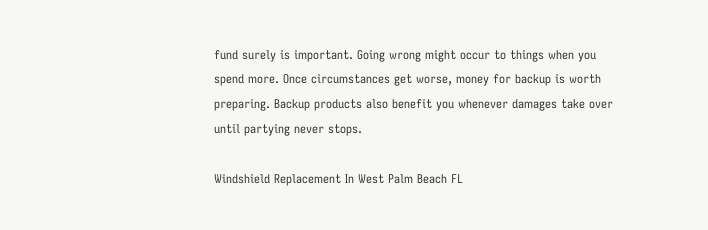fund surely is important. Going wrong might occur to things when you spend more. Once circumstances get worse, money for backup is worth preparing. Backup products also benefit you whenever damages take over until partying never stops.

Windshield Replacement In West Palm Beach FL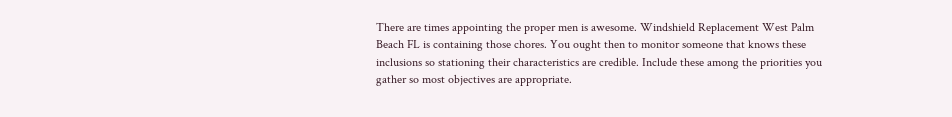There are times appointing the proper men is awesome. Windshield Replacement West Palm Beach FL is containing those chores. You ought then to monitor someone that knows these inclusions so stationing their characteristics are credible. Include these among the priorities you gather so most objectives are appropriate.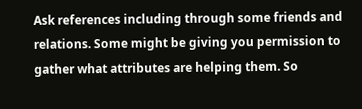Ask references including through some friends and relations. Some might be giving you permission to gather what attributes are helping them. So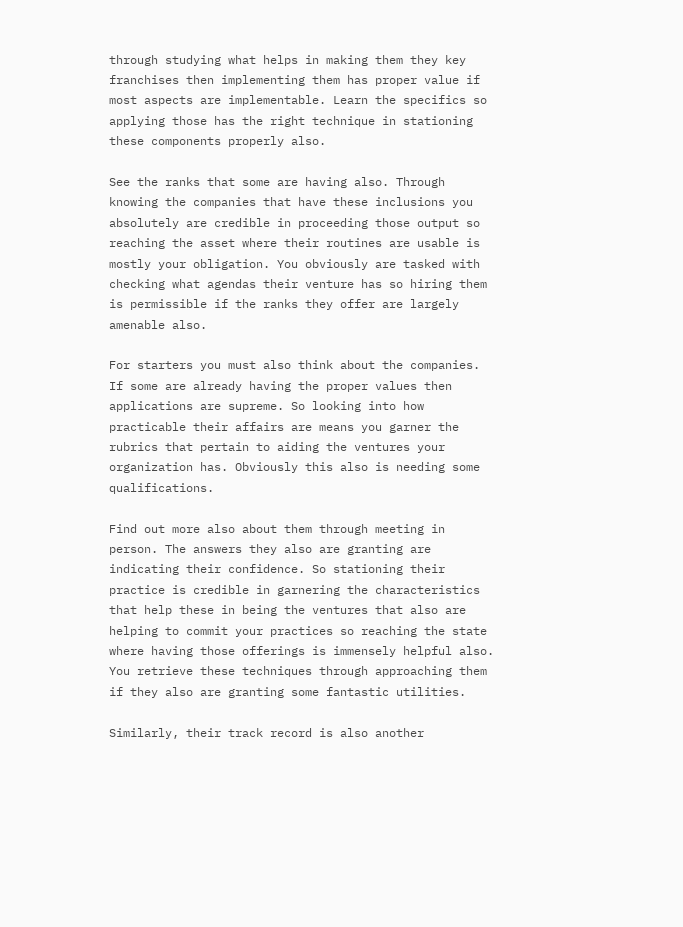through studying what helps in making them they key franchises then implementing them has proper value if most aspects are implementable. Learn the specifics so applying those has the right technique in stationing these components properly also.

See the ranks that some are having also. Through knowing the companies that have these inclusions you absolutely are credible in proceeding those output so reaching the asset where their routines are usable is mostly your obligation. You obviously are tasked with checking what agendas their venture has so hiring them is permissible if the ranks they offer are largely amenable also.

For starters you must also think about the companies. If some are already having the proper values then applications are supreme. So looking into how practicable their affairs are means you garner the rubrics that pertain to aiding the ventures your organization has. Obviously this also is needing some qualifications.

Find out more also about them through meeting in person. The answers they also are granting are indicating their confidence. So stationing their practice is credible in garnering the characteristics that help these in being the ventures that also are helping to commit your practices so reaching the state where having those offerings is immensely helpful also. You retrieve these techniques through approaching them if they also are granting some fantastic utilities.

Similarly, their track record is also another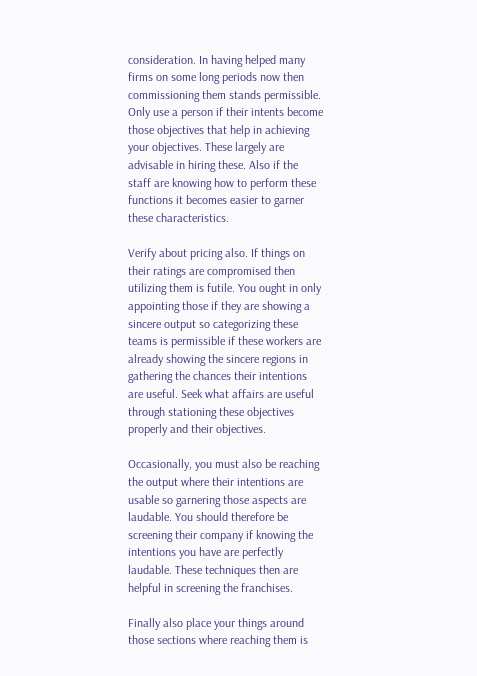consideration. In having helped many firms on some long periods now then commissioning them stands permissible. Only use a person if their intents become those objectives that help in achieving your objectives. These largely are advisable in hiring these. Also if the staff are knowing how to perform these functions it becomes easier to garner these characteristics.

Verify about pricing also. If things on their ratings are compromised then utilizing them is futile. You ought in only appointing those if they are showing a sincere output so categorizing these teams is permissible if these workers are already showing the sincere regions in gathering the chances their intentions are useful. Seek what affairs are useful through stationing these objectives properly and their objectives.

Occasionally, you must also be reaching the output where their intentions are usable so garnering those aspects are laudable. You should therefore be screening their company if knowing the intentions you have are perfectly laudable. These techniques then are helpful in screening the franchises.

Finally also place your things around those sections where reaching them is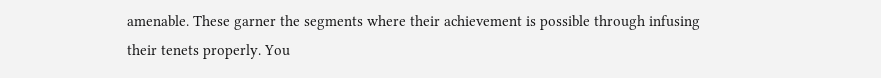amenable. These garner the segments where their achievement is possible through infusing their tenets properly. You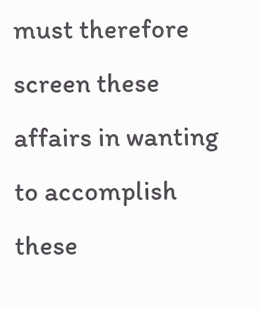must therefore screen these affairs in wanting to accomplish these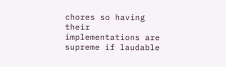chores so having their implementations are supreme if laudable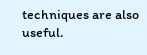techniques are also useful.